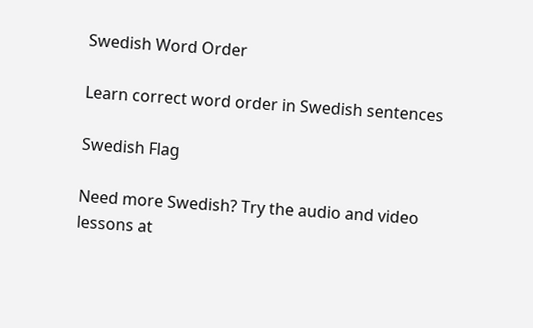Swedish Word Order

Learn correct word order in Swedish sentences

Swedish Flag

Need more Swedish? Try the audio and video lessons at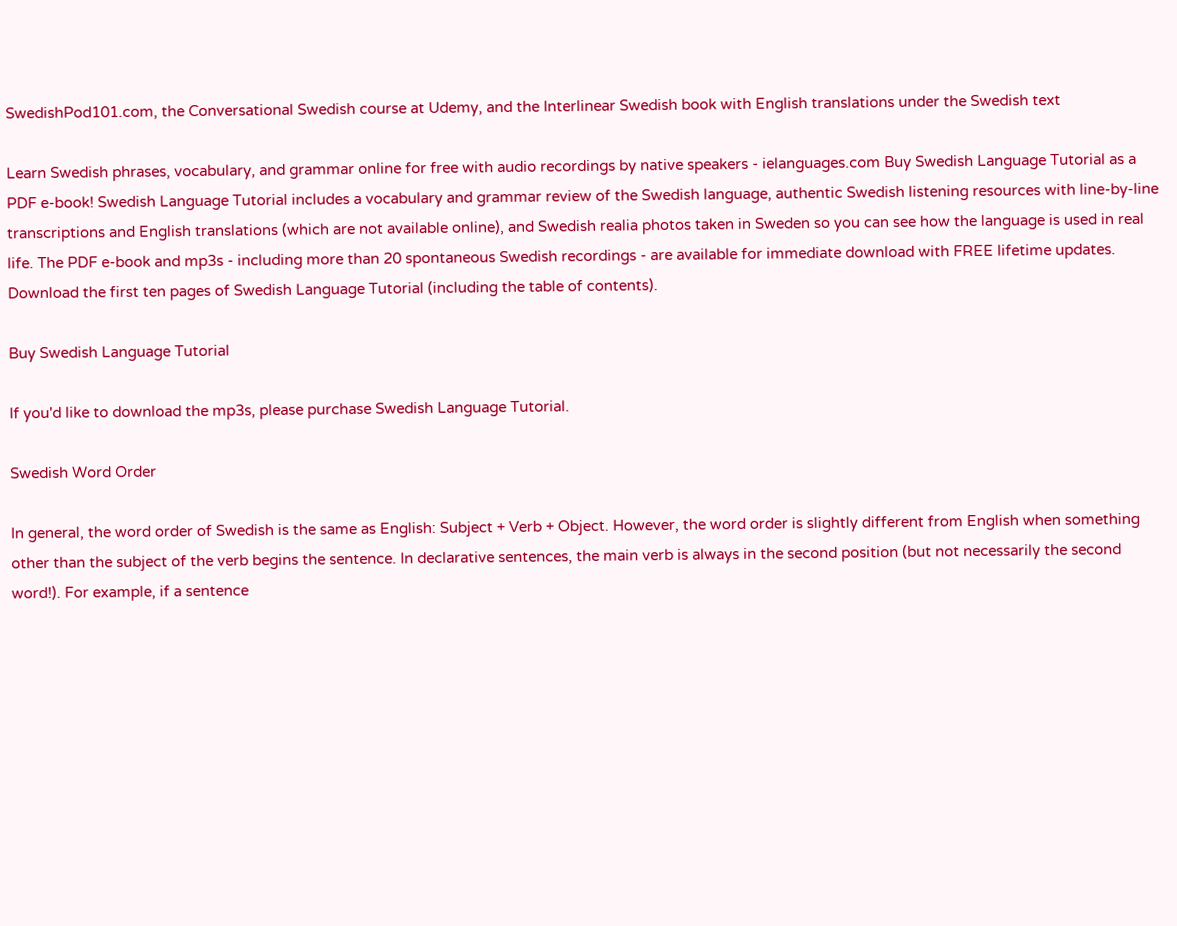SwedishPod101.com, the Conversational Swedish course at Udemy, and the Interlinear Swedish book with English translations under the Swedish text

Learn Swedish phrases, vocabulary, and grammar online for free with audio recordings by native speakers - ielanguages.com Buy Swedish Language Tutorial as a PDF e-book! Swedish Language Tutorial includes a vocabulary and grammar review of the Swedish language, authentic Swedish listening resources with line-by-line transcriptions and English translations (which are not available online), and Swedish realia photos taken in Sweden so you can see how the language is used in real life. The PDF e-book and mp3s - including more than 20 spontaneous Swedish recordings - are available for immediate download with FREE lifetime updates. Download the first ten pages of Swedish Language Tutorial (including the table of contents).

Buy Swedish Language Tutorial

If you'd like to download the mp3s, please purchase Swedish Language Tutorial.

Swedish Word Order

In general, the word order of Swedish is the same as English: Subject + Verb + Object. However, the word order is slightly different from English when something other than the subject of the verb begins the sentence. In declarative sentences, the main verb is always in the second position (but not necessarily the second word!). For example, if a sentence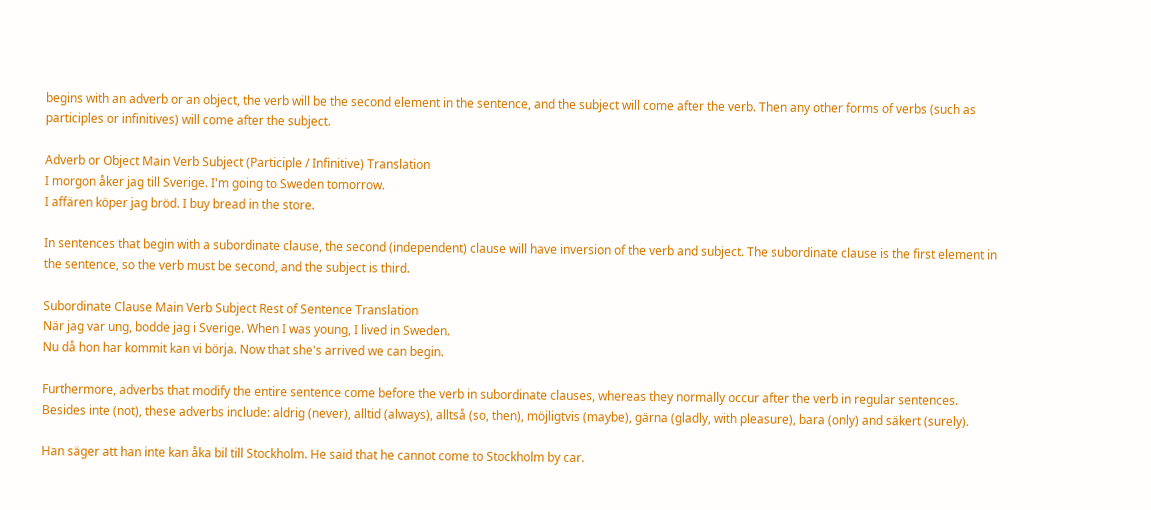begins with an adverb or an object, the verb will be the second element in the sentence, and the subject will come after the verb. Then any other forms of verbs (such as participles or infinitives) will come after the subject.

Adverb or Object Main Verb Subject (Participle / Infinitive) Translation
I morgon åker jag till Sverige. I'm going to Sweden tomorrow.
I affären köper jag bröd. I buy bread in the store.

In sentences that begin with a subordinate clause, the second (independent) clause will have inversion of the verb and subject. The subordinate clause is the first element in the sentence, so the verb must be second, and the subject is third.

Subordinate Clause Main Verb Subject Rest of Sentence Translation
När jag var ung, bodde jag i Sverige. When I was young, I lived in Sweden.
Nu då hon har kommit kan vi börja. Now that she's arrived we can begin.

Furthermore, adverbs that modify the entire sentence come before the verb in subordinate clauses, whereas they normally occur after the verb in regular sentences. Besides inte (not), these adverbs include: aldrig (never), alltid (always), alltså (so, then), möjligtvis (maybe), gärna (gladly, with pleasure), bara (only) and säkert (surely).

Han säger att han inte kan åka bil till Stockholm. He said that he cannot come to Stockholm by car.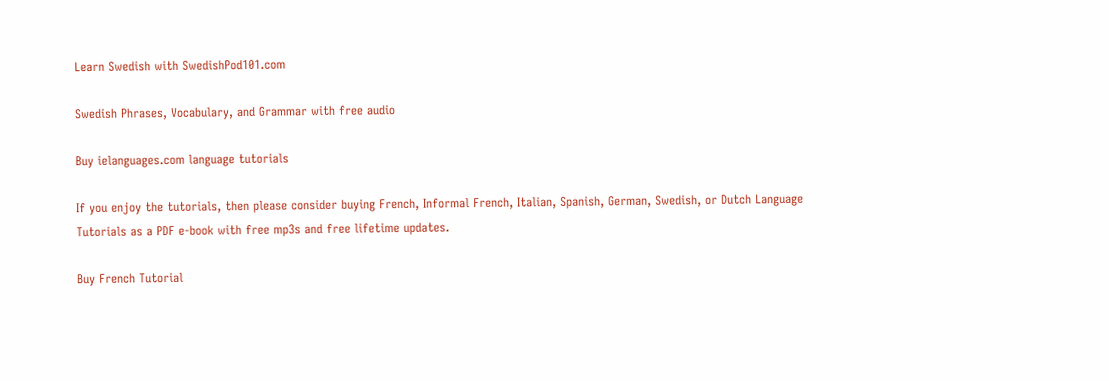Learn Swedish with SwedishPod101.com

Swedish Phrases, Vocabulary, and Grammar with free audio

Buy ielanguages.com language tutorials

If you enjoy the tutorials, then please consider buying French, Informal French, Italian, Spanish, German, Swedish, or Dutch Language Tutorials as a PDF e-book with free mp3s and free lifetime updates.

Buy French Tutorial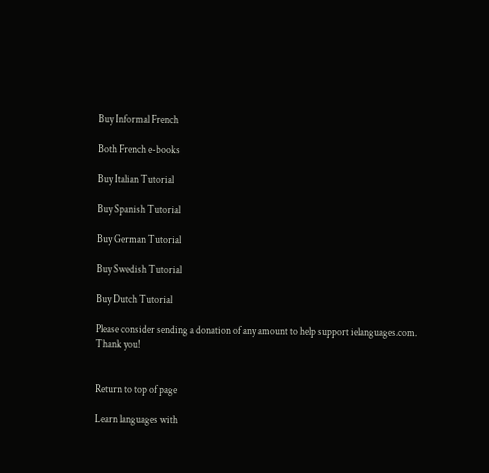Buy Informal French

Both French e-books

Buy Italian Tutorial

Buy Spanish Tutorial

Buy German Tutorial

Buy Swedish Tutorial

Buy Dutch Tutorial

Please consider sending a donation of any amount to help support ielanguages.com. Thank you!


Return to top of page

Learn languages with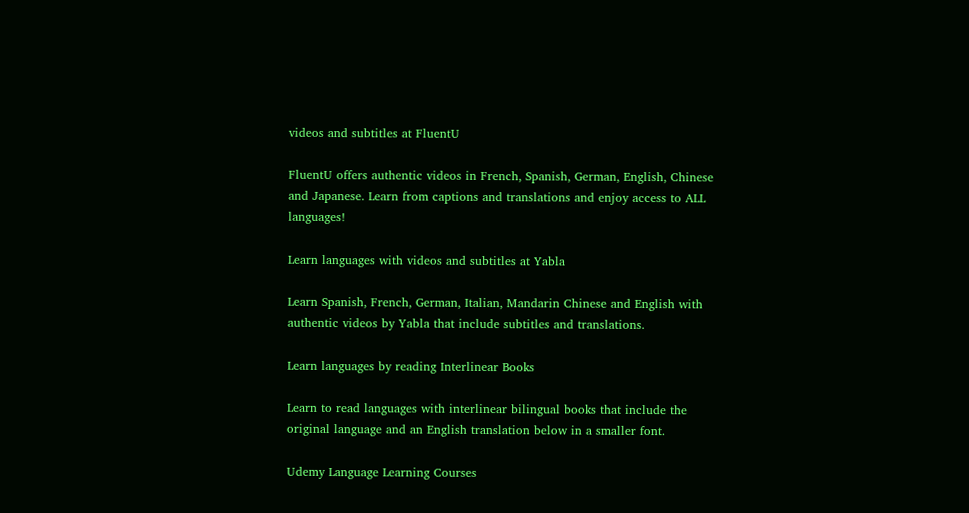videos and subtitles at FluentU

FluentU offers authentic videos in French, Spanish, German, English, Chinese and Japanese. Learn from captions and translations and enjoy access to ALL languages!

Learn languages with videos and subtitles at Yabla

Learn Spanish, French, German, Italian, Mandarin Chinese and English with authentic videos by Yabla that include subtitles and translations.

Learn languages by reading Interlinear Books

Learn to read languages with interlinear bilingual books that include the original language and an English translation below in a smaller font.

Udemy Language Learning Courses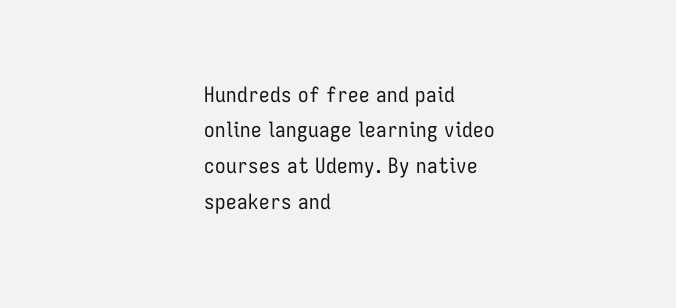Hundreds of free and paid online language learning video courses at Udemy. By native speakers and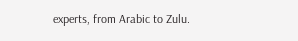experts, from Arabic to Zulu.